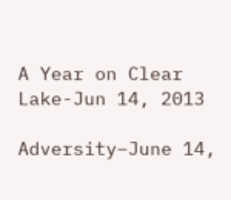A Year on Clear Lake-Jun 14, 2013

Adversity–June 14,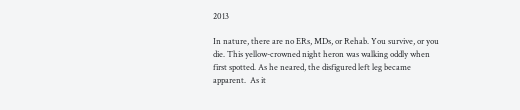2013

In nature, there are no ERs, MDs, or Rehab. You survive, or you die. This yellow-crowned night heron was walking oddly when first spotted. As he neared, the disfigured left leg became apparent.  As it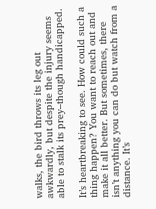walks, the bird throws its leg out awkwardly, but despite the injury seems able to stalk its prey–though handicapped.

It’s heartbreaking to see. How could such a thing happen? You want to reach out and make it all better. But sometimes, there isn’t anything you can do but watch from a distance. It’s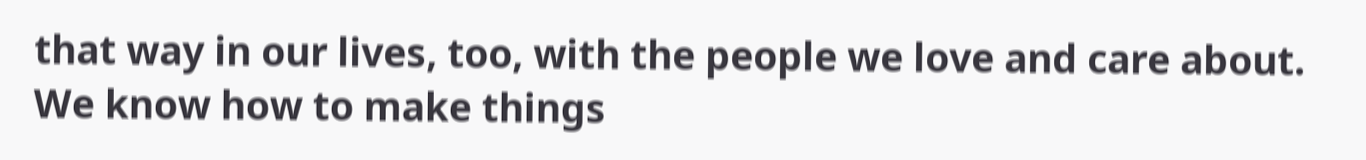that way in our lives, too, with the people we love and care about. We know how to make things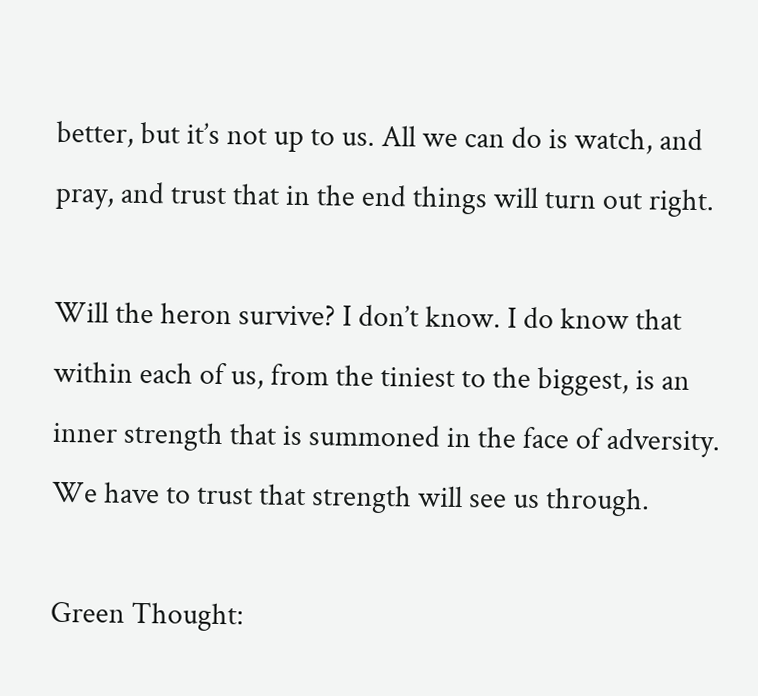better, but it’s not up to us. All we can do is watch, and pray, and trust that in the end things will turn out right.

Will the heron survive? I don’t know. I do know that within each of us, from the tiniest to the biggest, is an inner strength that is summoned in the face of adversity. We have to trust that strength will see us through.

Green Thought: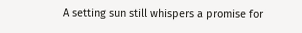A setting sun still whispers a promise for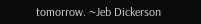tomorrow. ~Jeb Dickerson